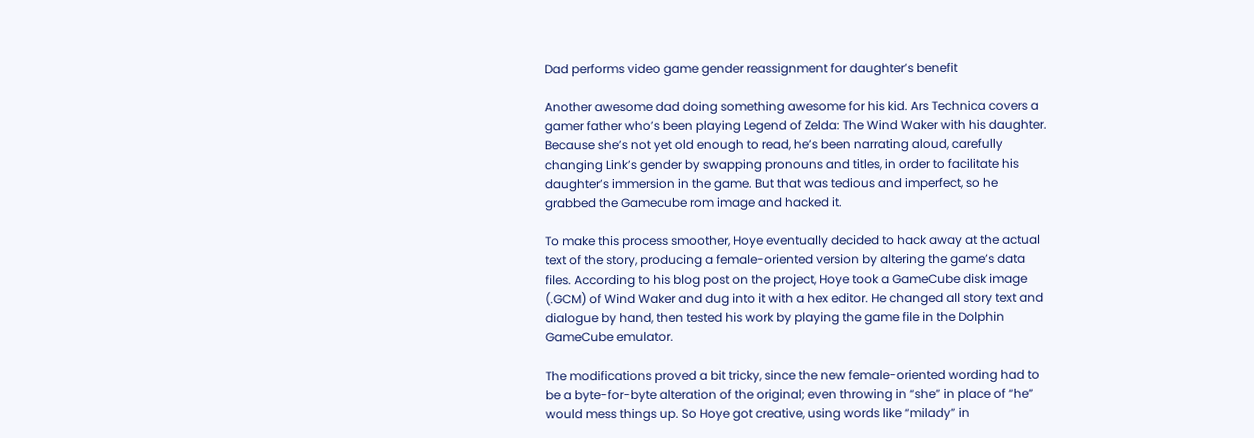Dad performs video game gender reassignment for daughter’s benefit

Another awesome dad doing something awesome for his kid. Ars Technica covers a gamer father who’s been playing Legend of Zelda: The Wind Waker with his daughter. Because she’s not yet old enough to read, he’s been narrating aloud, carefully changing Link’s gender by swapping pronouns and titles, in order to facilitate his daughter’s immersion in the game. But that was tedious and imperfect, so he grabbed the Gamecube rom image and hacked it.

To make this process smoother, Hoye eventually decided to hack away at the actual text of the story, producing a female-oriented version by altering the game’s data files. According to his blog post on the project, Hoye took a GameCube disk image (.GCM) of Wind Waker and dug into it with a hex editor. He changed all story text and dialogue by hand, then tested his work by playing the game file in the Dolphin GameCube emulator.

The modifications proved a bit tricky, since the new female-oriented wording had to be a byte-for-byte alteration of the original; even throwing in “she” in place of “he” would mess things up. So Hoye got creative, using words like “milady” in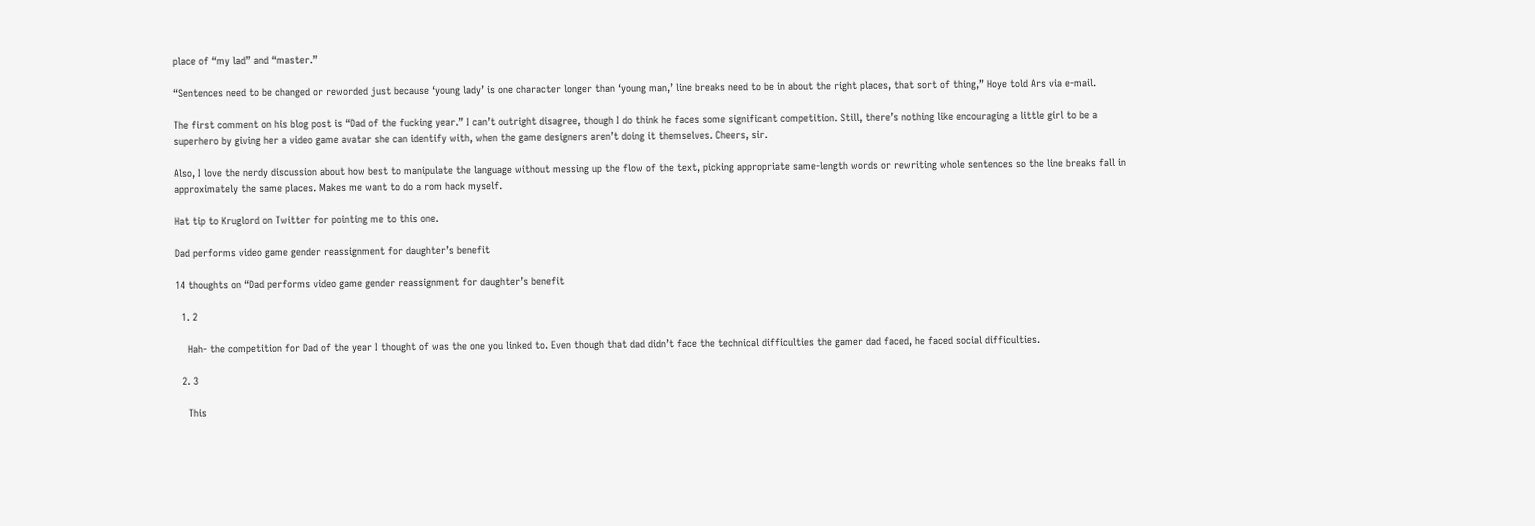place of “my lad” and “master.”

“Sentences need to be changed or reworded just because ‘young lady’ is one character longer than ‘young man,’ line breaks need to be in about the right places, that sort of thing,” Hoye told Ars via e-mail.

The first comment on his blog post is “Dad of the fucking year.” I can’t outright disagree, though I do think he faces some significant competition. Still, there’s nothing like encouraging a little girl to be a superhero by giving her a video game avatar she can identify with, when the game designers aren’t doing it themselves. Cheers, sir.

Also, I love the nerdy discussion about how best to manipulate the language without messing up the flow of the text, picking appropriate same-length words or rewriting whole sentences so the line breaks fall in approximately the same places. Makes me want to do a rom hack myself.

Hat tip to Kruglord on Twitter for pointing me to this one.

Dad performs video game gender reassignment for daughter’s benefit

14 thoughts on “Dad performs video game gender reassignment for daughter’s benefit

  1. 2

    Hah- the competition for Dad of the year I thought of was the one you linked to. Even though that dad didn’t face the technical difficulties the gamer dad faced, he faced social difficulties.

  2. 3

    This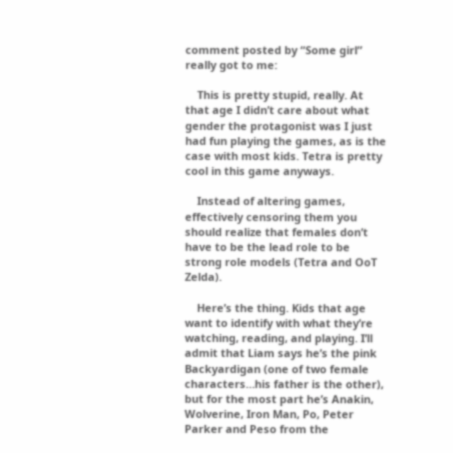comment posted by “Some girl” really got to me:

    This is pretty stupid, really. At that age I didn’t care about what gender the protagonist was I just had fun playing the games, as is the case with most kids. Tetra is pretty cool in this game anyways.

    Instead of altering games, effectively censoring them you should realize that females don’t have to be the lead role to be strong role models (Tetra and OoT Zelda).

    Here’s the thing. Kids that age want to identify with what they’re watching, reading, and playing. I’ll admit that Liam says he’s the pink Backyardigan (one of two female characters…his father is the other), but for the most part he’s Anakin, Wolverine, Iron Man, Po, Peter Parker and Peso from the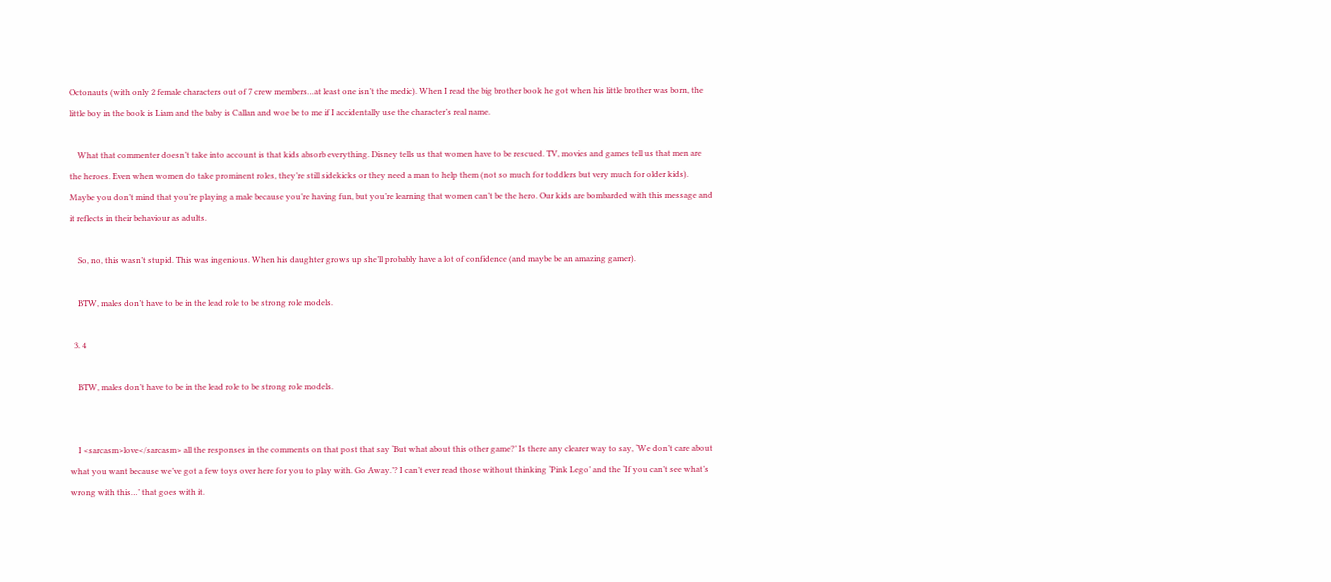Octonauts (with only 2 female characters out of 7 crew members…at least one isn’t the medic). When I read the big brother book he got when his little brother was born, the little boy in the book is Liam and the baby is Callan and woe be to me if I accidentally use the character’s real name.

    What that commenter doesn’t take into account is that kids absorb everything. Disney tells us that women have to be rescued. TV, movies and games tell us that men are the heroes. Even when women do take prominent roles, they’re still sidekicks or they need a man to help them (not so much for toddlers but very much for older kids). Maybe you don’t mind that you’re playing a male because you’re having fun, but you’re learning that women can’t be the hero. Our kids are bombarded with this message and it reflects in their behaviour as adults.

    So, no, this wasn’t stupid. This was ingenious. When his daughter grows up she’ll probably have a lot of confidence (and maybe be an amazing gamer).

    BTW, males don’t have to be in the lead role to be strong role models.

  3. 4

    BTW, males don’t have to be in the lead role to be strong role models.


    I <sarcasm>love</sarcasm> all the responses in the comments on that post that say ‘But what about this other game?’ Is there any clearer way to say, ‘We don’t care about what you want because we’ve got a few toys over here for you to play with. Go Away.’? I can’t ever read those without thinking ‘Pink Lego’ and the ‘If you can’t see what’s wrong with this…’ that goes with it.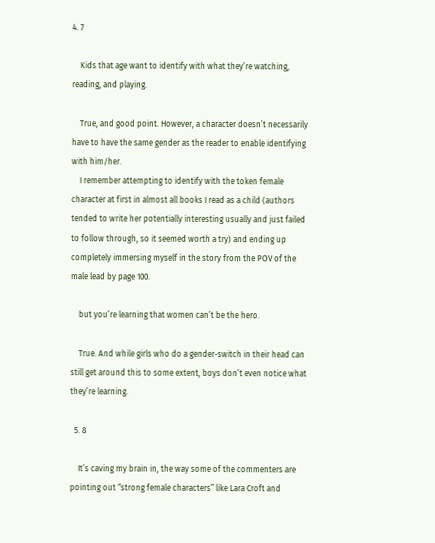4. 7

    Kids that age want to identify with what they’re watching, reading, and playing.

    True, and good point. However, a character doesn’t necessarily have to have the same gender as the reader to enable identifying with him/her.
    I remember attempting to identify with the token female character at first in almost all books I read as a child (authors tended to write her potentially interesting usually and just failed to follow through, so it seemed worth a try) and ending up completely immersing myself in the story from the POV of the male lead by page 100.

    but you’re learning that women can’t be the hero.

    True. And while girls who do a gender-switch in their head can still get around this to some extent, boys don’t even notice what they’re learning.

  5. 8

    It’s caving my brain in, the way some of the commenters are pointing out “strong female characters” like Lara Croft and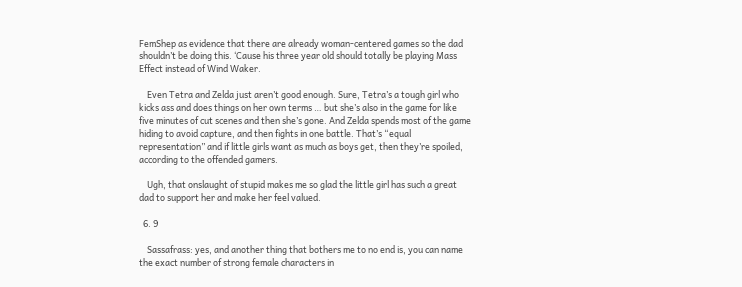FemShep as evidence that there are already woman-centered games so the dad shouldn’t be doing this. ‘Cause his three year old should totally be playing Mass Effect instead of Wind Waker.

    Even Tetra and Zelda just aren’t good enough. Sure, Tetra’s a tough girl who kicks ass and does things on her own terms … but she’s also in the game for like five minutes of cut scenes and then she’s gone. And Zelda spends most of the game hiding to avoid capture, and then fights in one battle. That’s “equal representation” and if little girls want as much as boys get, then they’re spoiled, according to the offended gamers.

    Ugh, that onslaught of stupid makes me so glad the little girl has such a great dad to support her and make her feel valued.

  6. 9

    Sassafrass: yes, and another thing that bothers me to no end is, you can name the exact number of strong female characters in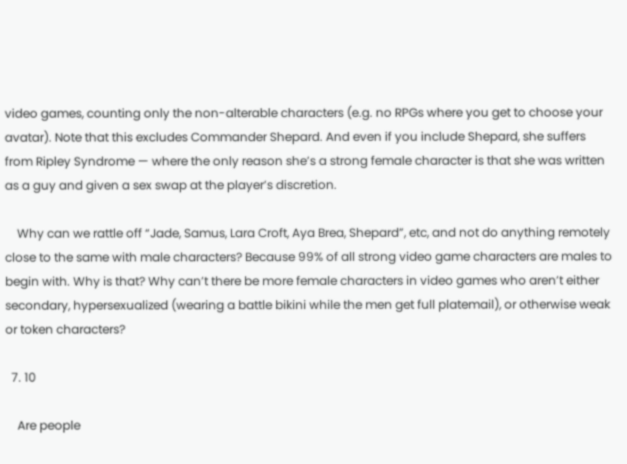video games, counting only the non-alterable characters (e.g. no RPGs where you get to choose your avatar). Note that this excludes Commander Shepard. And even if you include Shepard, she suffers from Ripley Syndrome — where the only reason she’s a strong female character is that she was written as a guy and given a sex swap at the player’s discretion.

    Why can we rattle off “Jade, Samus, Lara Croft, Aya Brea, Shepard”, etc, and not do anything remotely close to the same with male characters? Because 99% of all strong video game characters are males to begin with. Why is that? Why can’t there be more female characters in video games who aren’t either secondary, hypersexualized (wearing a battle bikini while the men get full platemail), or otherwise weak or token characters?

  7. 10

    Are people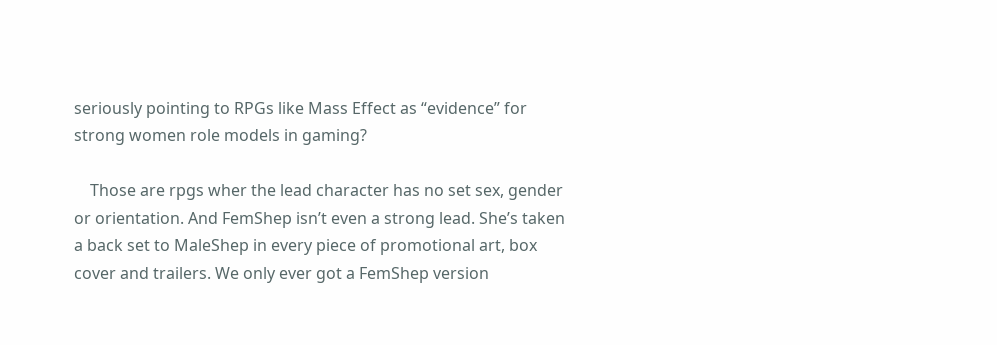seriously pointing to RPGs like Mass Effect as “evidence” for strong women role models in gaming?

    Those are rpgs wher the lead character has no set sex, gender or orientation. And FemShep isn’t even a strong lead. She’s taken a back set to MaleShep in every piece of promotional art, box cover and trailers. We only ever got a FemShep version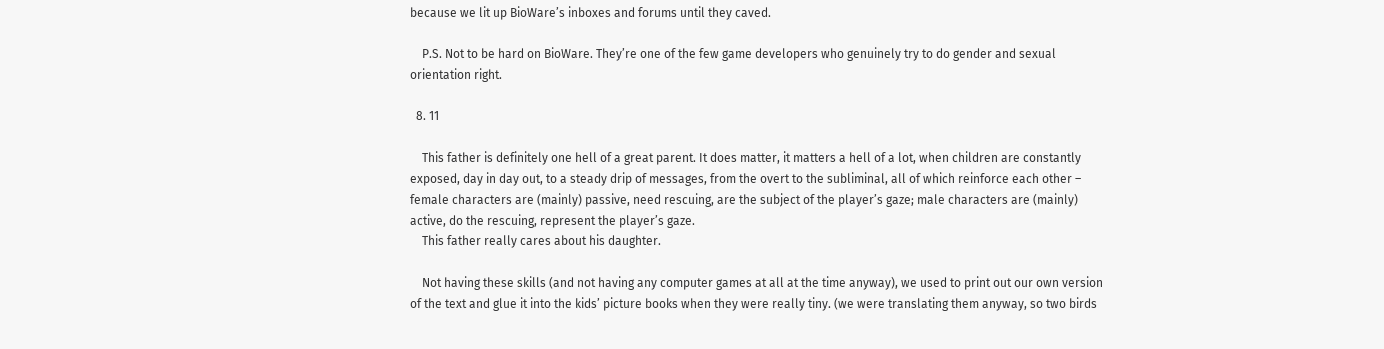because we lit up BioWare’s inboxes and forums until they caved.

    P.S. Not to be hard on BioWare. They’re one of the few game developers who genuinely try to do gender and sexual orientation right.

  8. 11

    This father is definitely one hell of a great parent. It does matter, it matters a hell of a lot, when children are constantly exposed, day in day out, to a steady drip of messages, from the overt to the subliminal, all of which reinforce each other – female characters are (mainly) passive, need rescuing, are the subject of the player’s gaze; male characters are (mainly) active, do the rescuing, represent the player’s gaze.
    This father really cares about his daughter.

    Not having these skills (and not having any computer games at all at the time anyway), we used to print out our own version of the text and glue it into the kids’ picture books when they were really tiny. (we were translating them anyway, so two birds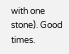with one stone). Good times.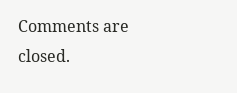Comments are closed.